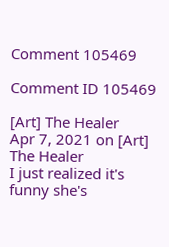Comment 105469

Comment ID 105469

[Art] The Healer
Apr 7, 2021 on [Art] The Healer
I just realized it's funny she's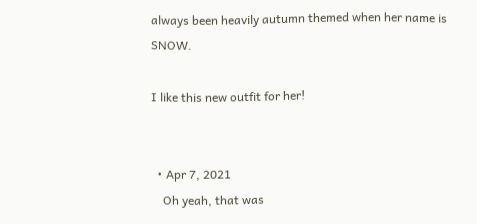always been heavily autumn themed when her name is SNOW.

I like this new outfit for her!


  • Apr 7, 2021
    Oh yeah, that was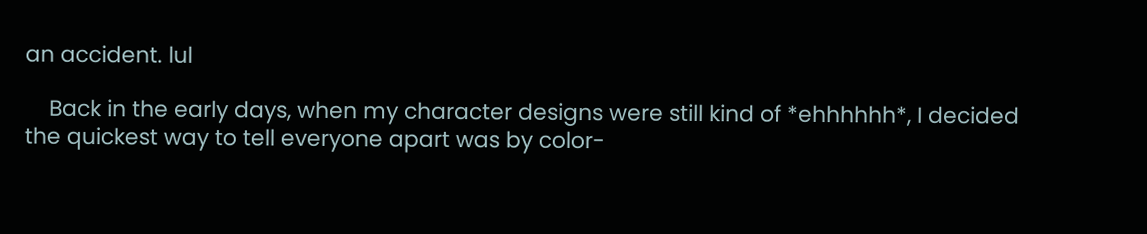an accident. lul

    Back in the early days, when my character designs were still kind of *ehhhhhh*, I decided the quickest way to tell everyone apart was by color-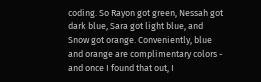coding. So Rayon got green, Nessah got dark blue, Sara got light blue, and Snow got orange. Conveniently, blue and orange are complimentary colors - and once I found that out, I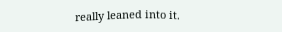really leaned into it.